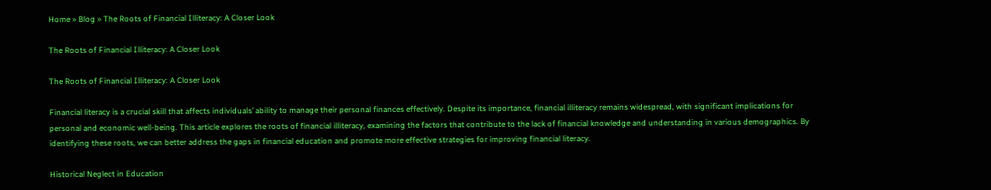Home » Blog » The Roots of Financial Illiteracy: A Closer Look

The Roots of Financial Illiteracy: A Closer Look

The Roots of Financial Illiteracy: A Closer Look

Financial literacy is a crucial skill that affects individuals’ ability to manage their personal finances effectively. Despite its importance, financial illiteracy remains widespread, with significant implications for personal and economic well-being. This article explores the roots of financial illiteracy, examining the factors that contribute to the lack of financial knowledge and understanding in various demographics. By identifying these roots, we can better address the gaps in financial education and promote more effective strategies for improving financial literacy.

Historical Neglect in Education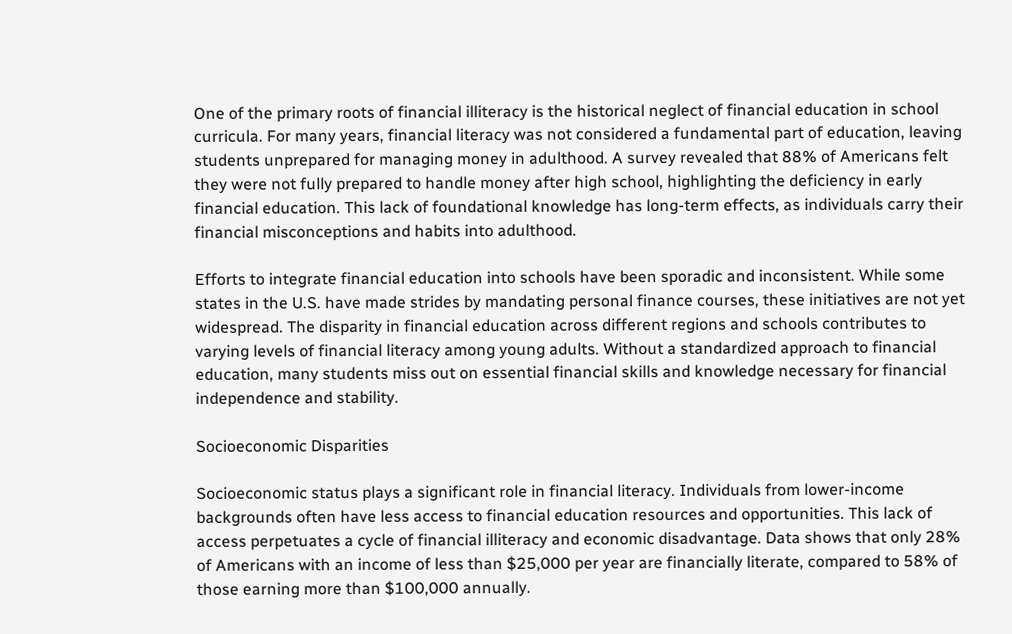One of the primary roots of financial illiteracy is the historical neglect of financial education in school curricula. For many years, financial literacy was not considered a fundamental part of education, leaving students unprepared for managing money in adulthood. A survey revealed that 88% of Americans felt they were not fully prepared to handle money after high school, highlighting the deficiency in early financial education. This lack of foundational knowledge has long-term effects, as individuals carry their financial misconceptions and habits into adulthood.

Efforts to integrate financial education into schools have been sporadic and inconsistent. While some states in the U.S. have made strides by mandating personal finance courses, these initiatives are not yet widespread. The disparity in financial education across different regions and schools contributes to varying levels of financial literacy among young adults. Without a standardized approach to financial education, many students miss out on essential financial skills and knowledge necessary for financial independence and stability.

Socioeconomic Disparities

Socioeconomic status plays a significant role in financial literacy. Individuals from lower-income backgrounds often have less access to financial education resources and opportunities. This lack of access perpetuates a cycle of financial illiteracy and economic disadvantage. Data shows that only 28% of Americans with an income of less than $25,000 per year are financially literate, compared to 58% of those earning more than $100,000 annually.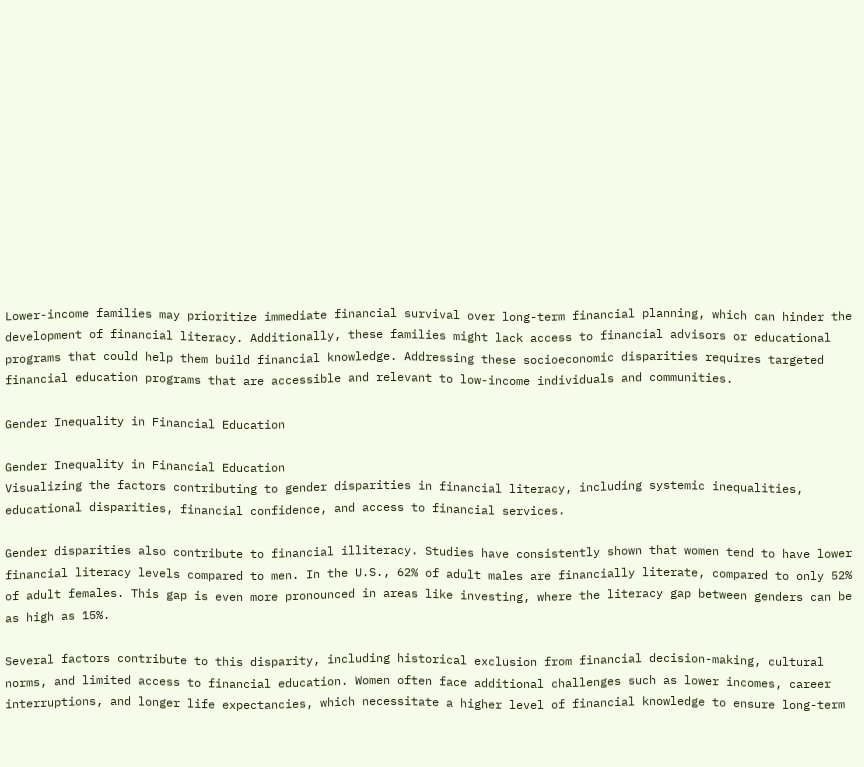Lower-income families may prioritize immediate financial survival over long-term financial planning, which can hinder the development of financial literacy. Additionally, these families might lack access to financial advisors or educational programs that could help them build financial knowledge. Addressing these socioeconomic disparities requires targeted financial education programs that are accessible and relevant to low-income individuals and communities.

Gender Inequality in Financial Education

Gender Inequality in Financial Education
Visualizing the factors contributing to gender disparities in financial literacy, including systemic inequalities, educational disparities, financial confidence, and access to financial services.

Gender disparities also contribute to financial illiteracy. Studies have consistently shown that women tend to have lower financial literacy levels compared to men. In the U.S., 62% of adult males are financially literate, compared to only 52% of adult females. This gap is even more pronounced in areas like investing, where the literacy gap between genders can be as high as 15%.

Several factors contribute to this disparity, including historical exclusion from financial decision-making, cultural norms, and limited access to financial education. Women often face additional challenges such as lower incomes, career interruptions, and longer life expectancies, which necessitate a higher level of financial knowledge to ensure long-term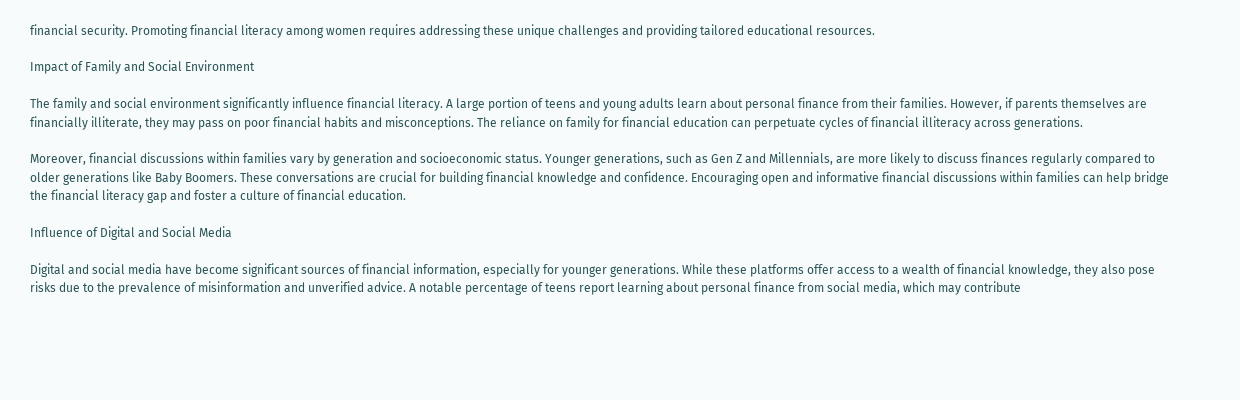financial security. Promoting financial literacy among women requires addressing these unique challenges and providing tailored educational resources.

Impact of Family and Social Environment

The family and social environment significantly influence financial literacy. A large portion of teens and young adults learn about personal finance from their families. However, if parents themselves are financially illiterate, they may pass on poor financial habits and misconceptions. The reliance on family for financial education can perpetuate cycles of financial illiteracy across generations.

Moreover, financial discussions within families vary by generation and socioeconomic status. Younger generations, such as Gen Z and Millennials, are more likely to discuss finances regularly compared to older generations like Baby Boomers. These conversations are crucial for building financial knowledge and confidence. Encouraging open and informative financial discussions within families can help bridge the financial literacy gap and foster a culture of financial education.

Influence of Digital and Social Media

Digital and social media have become significant sources of financial information, especially for younger generations. While these platforms offer access to a wealth of financial knowledge, they also pose risks due to the prevalence of misinformation and unverified advice. A notable percentage of teens report learning about personal finance from social media, which may contribute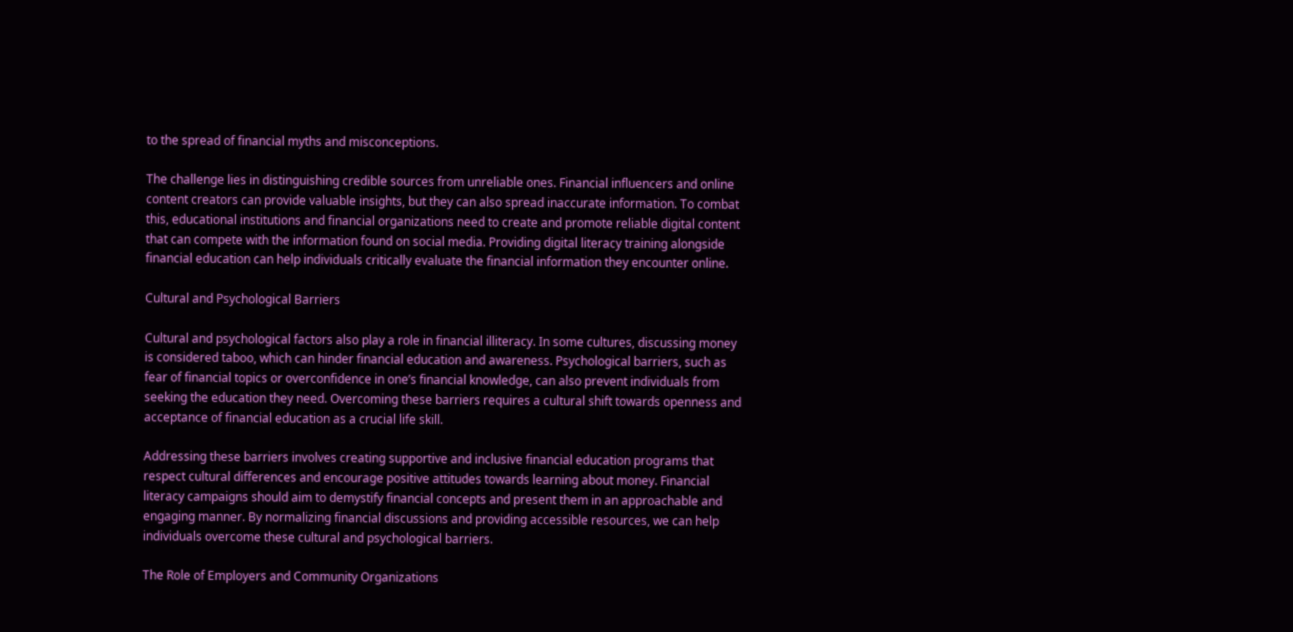to the spread of financial myths and misconceptions.

The challenge lies in distinguishing credible sources from unreliable ones. Financial influencers and online content creators can provide valuable insights, but they can also spread inaccurate information. To combat this, educational institutions and financial organizations need to create and promote reliable digital content that can compete with the information found on social media. Providing digital literacy training alongside financial education can help individuals critically evaluate the financial information they encounter online.

Cultural and Psychological Barriers

Cultural and psychological factors also play a role in financial illiteracy. In some cultures, discussing money is considered taboo, which can hinder financial education and awareness. Psychological barriers, such as fear of financial topics or overconfidence in one’s financial knowledge, can also prevent individuals from seeking the education they need. Overcoming these barriers requires a cultural shift towards openness and acceptance of financial education as a crucial life skill.

Addressing these barriers involves creating supportive and inclusive financial education programs that respect cultural differences and encourage positive attitudes towards learning about money. Financial literacy campaigns should aim to demystify financial concepts and present them in an approachable and engaging manner. By normalizing financial discussions and providing accessible resources, we can help individuals overcome these cultural and psychological barriers.

The Role of Employers and Community Organizations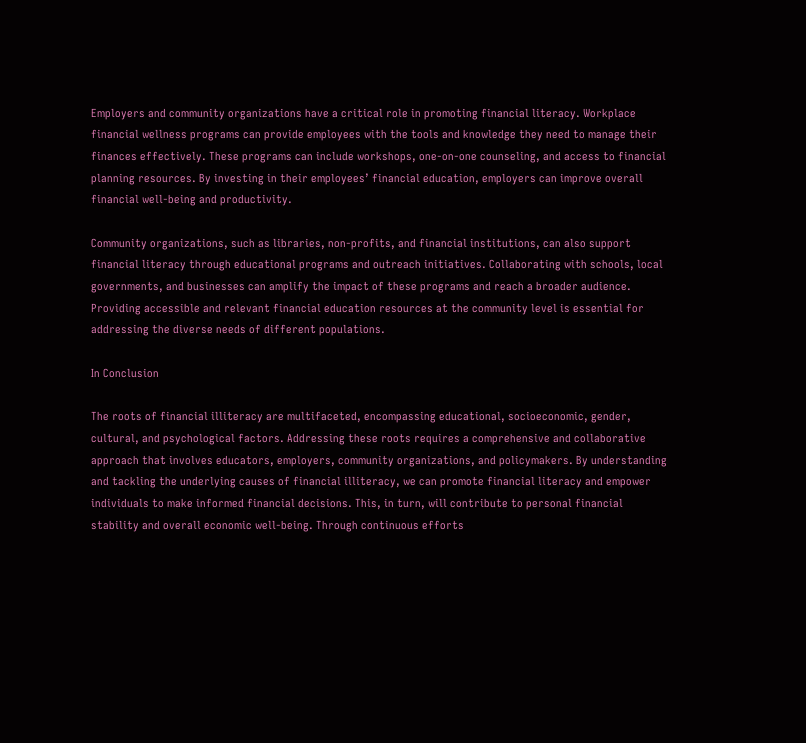Employers and community organizations have a critical role in promoting financial literacy. Workplace financial wellness programs can provide employees with the tools and knowledge they need to manage their finances effectively. These programs can include workshops, one-on-one counseling, and access to financial planning resources. By investing in their employees’ financial education, employers can improve overall financial well-being and productivity.

Community organizations, such as libraries, non-profits, and financial institutions, can also support financial literacy through educational programs and outreach initiatives. Collaborating with schools, local governments, and businesses can amplify the impact of these programs and reach a broader audience. Providing accessible and relevant financial education resources at the community level is essential for addressing the diverse needs of different populations.

In Conclusion

The roots of financial illiteracy are multifaceted, encompassing educational, socioeconomic, gender, cultural, and psychological factors. Addressing these roots requires a comprehensive and collaborative approach that involves educators, employers, community organizations, and policymakers. By understanding and tackling the underlying causes of financial illiteracy, we can promote financial literacy and empower individuals to make informed financial decisions. This, in turn, will contribute to personal financial stability and overall economic well-being. Through continuous efforts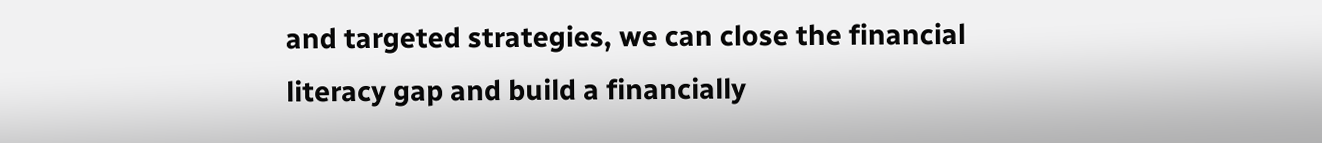and targeted strategies, we can close the financial literacy gap and build a financially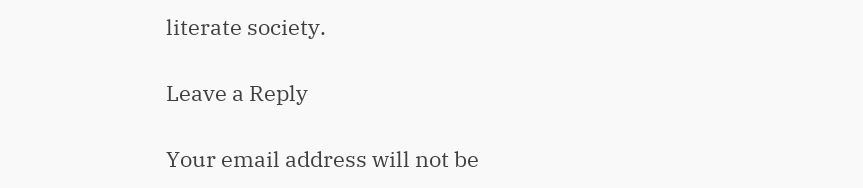literate society.

Leave a Reply

Your email address will not be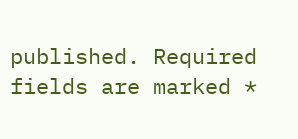published. Required fields are marked *